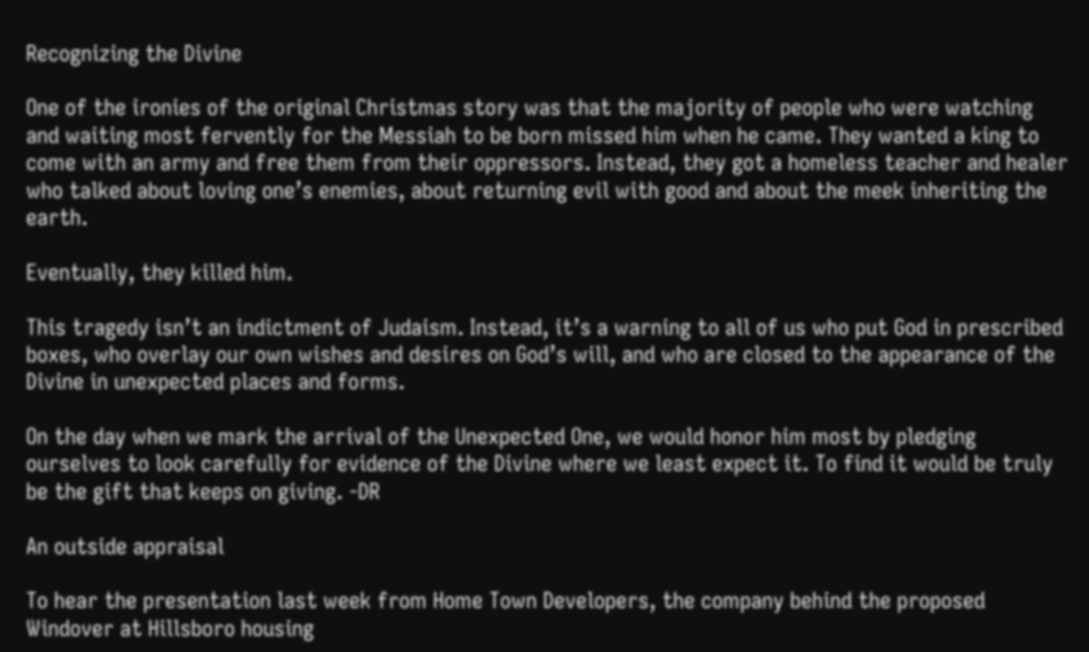Recognizing the Divine

One of the ironies of the original Christmas story was that the majority of people who were watching and waiting most fervently for the Messiah to be born missed him when he came. They wanted a king to come with an army and free them from their oppressors. Instead, they got a homeless teacher and healer who talked about loving one’s enemies, about returning evil with good and about the meek inheriting the earth.

Eventually, they killed him.

This tragedy isn’t an indictment of Judaism. Instead, it’s a warning to all of us who put God in prescribed boxes, who overlay our own wishes and desires on God’s will, and who are closed to the appearance of the Divine in unexpected places and forms.

On the day when we mark the arrival of the Unexpected One, we would honor him most by pledging ourselves to look carefully for evidence of the Divine where we least expect it. To find it would be truly be the gift that keeps on giving. -DR

An outside appraisal

To hear the presentation last week from Home Town Developers, the company behind the proposed Windover at Hillsboro housing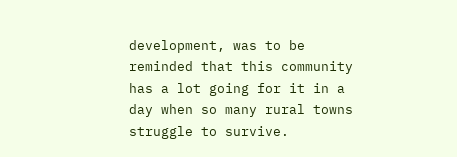development, was to be reminded that this community has a lot going for it in a day when so many rural towns struggle to survive.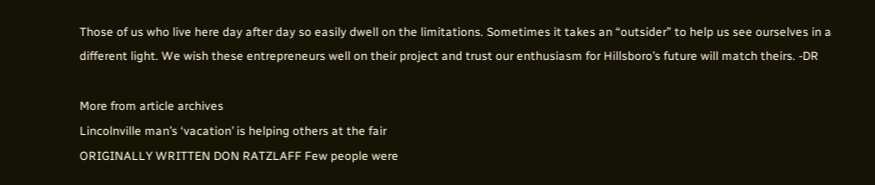Those of us who live here day after day so easily dwell on the limitations. Sometimes it takes an “outsider” to help us see ourselves in a different light. We wish these entrepreneurs well on their project and trust our enthusiasm for Hillsboro’s future will match theirs. -DR

More from article archives
Lincolnville man’s ‘vacation’ is helping others at the fair
ORIGINALLY WRITTEN DON RATZLAFF Few people were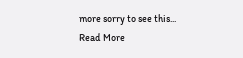more sorry to see this...
Read More